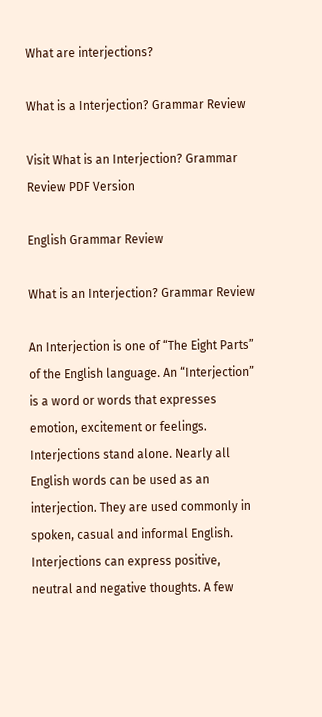What are interjections?

What is a Interjection? Grammar Review

Visit What is an Interjection? Grammar Review PDF Version

English Grammar Review

What is an Interjection? Grammar Review

An Interjection is one of “The Eight Parts” of the English language. An “Interjection” is a word or words that expresses emotion, excitement or feelings. Interjections stand alone. Nearly all English words can be used as an interjection. They are used commonly in spoken, casual and informal English. Interjections can express positive, neutral and negative thoughts. A few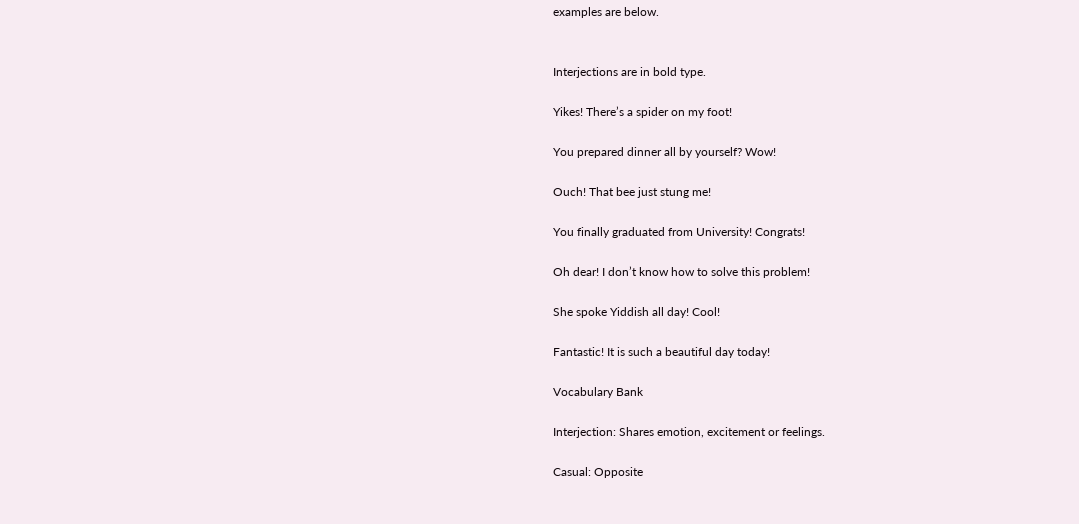examples are below.


Interjections are in bold type.

Yikes! There’s a spider on my foot!

You prepared dinner all by yourself? Wow!

Ouch! That bee just stung me!

You finally graduated from University! Congrats!

Oh dear! I don’t know how to solve this problem!

She spoke Yiddish all day! Cool!

Fantastic! It is such a beautiful day today!

Vocabulary Bank

Interjection: Shares emotion, excitement or feelings.

Casual: Opposite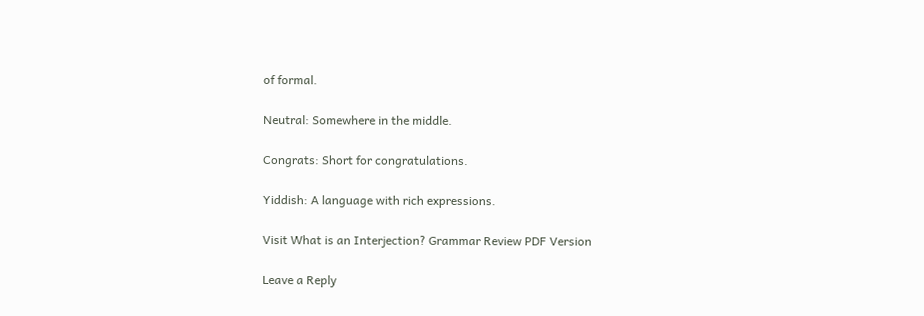of formal.

Neutral: Somewhere in the middle.

Congrats: Short for congratulations.

Yiddish: A language with rich expressions.

Visit What is an Interjection? Grammar Review PDF Version

Leave a Reply